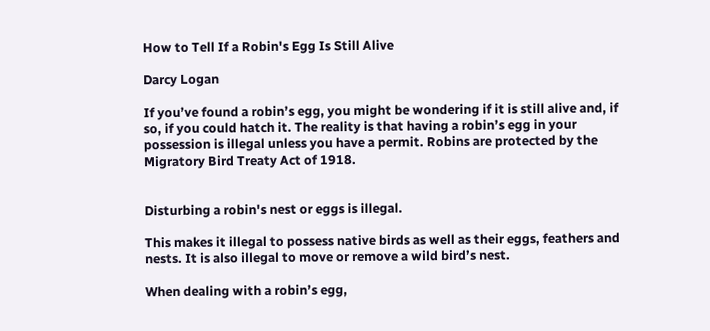How to Tell If a Robin's Egg Is Still Alive

Darcy Logan

If you’ve found a robin’s egg, you might be wondering if it is still alive and, if so, if you could hatch it. The reality is that having a robin’s egg in your possession is illegal unless you have a permit. Robins are protected by the Migratory Bird Treaty Act of 1918.


Disturbing a robin's nest or eggs is illegal.

This makes it illegal to possess native birds as well as their eggs, feathers and nests. It is also illegal to move or remove a wild bird’s nest.

When dealing with a robin’s egg,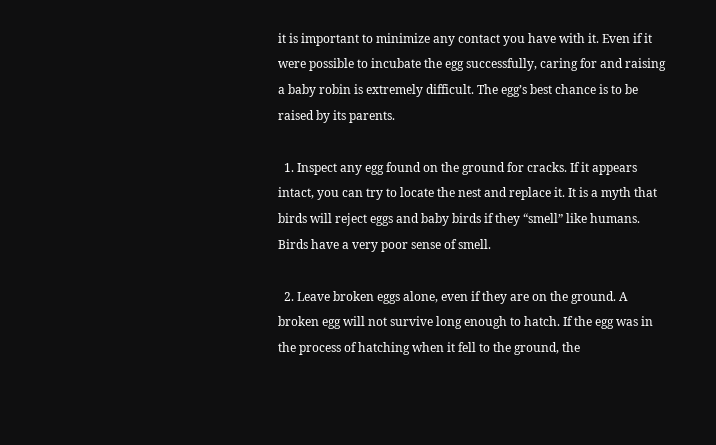it is important to minimize any contact you have with it. Even if it were possible to incubate the egg successfully, caring for and raising a baby robin is extremely difficult. The egg’s best chance is to be raised by its parents.

  1. Inspect any egg found on the ground for cracks. If it appears intact, you can try to locate the nest and replace it. It is a myth that birds will reject eggs and baby birds if they “smell” like humans. Birds have a very poor sense of smell.

  2. Leave broken eggs alone, even if they are on the ground. A broken egg will not survive long enough to hatch. If the egg was in the process of hatching when it fell to the ground, the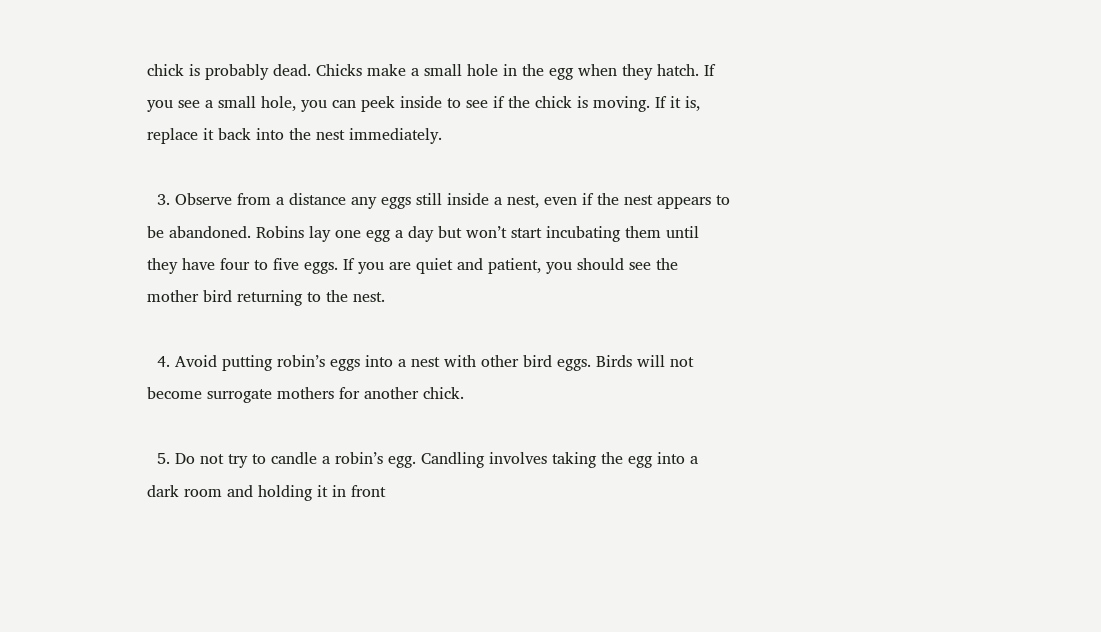chick is probably dead. Chicks make a small hole in the egg when they hatch. If you see a small hole, you can peek inside to see if the chick is moving. If it is, replace it back into the nest immediately.

  3. Observe from a distance any eggs still inside a nest, even if the nest appears to be abandoned. Robins lay one egg a day but won’t start incubating them until they have four to five eggs. If you are quiet and patient, you should see the mother bird returning to the nest.

  4. Avoid putting robin’s eggs into a nest with other bird eggs. Birds will not become surrogate mothers for another chick.

  5. Do not try to candle a robin’s egg. Candling involves taking the egg into a dark room and holding it in front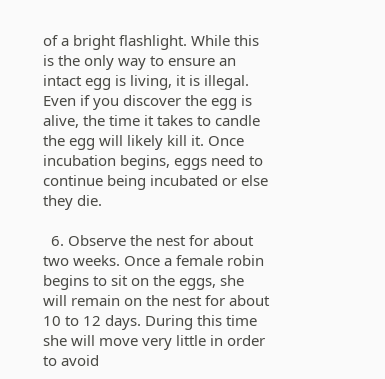of a bright flashlight. While this is the only way to ensure an intact egg is living, it is illegal. Even if you discover the egg is alive, the time it takes to candle the egg will likely kill it. Once incubation begins, eggs need to continue being incubated or else they die.

  6. Observe the nest for about two weeks. Once a female robin begins to sit on the eggs, she will remain on the nest for about 10 to 12 days. During this time she will move very little in order to avoid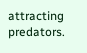attracting predators.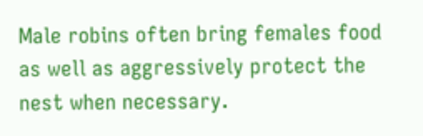Male robins often bring females food as well as aggressively protect the nest when necessary.